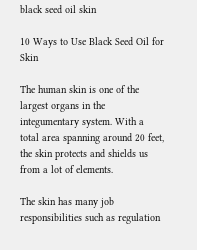black seed oil skin

10 Ways to Use Black Seed Oil for Skin

The human skin is one of the largest organs in the integumentary system. With a total area spanning around 20 feet, the skin protects and shields us from a lot of elements.

The skin has many job responsibilities such as regulation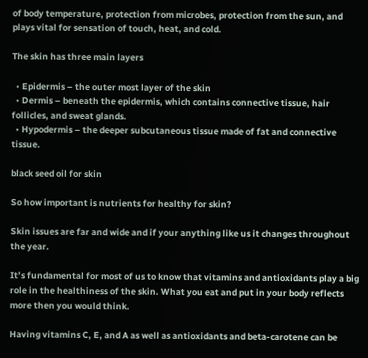of body temperature, protection from microbes, protection from the sun, and plays vital for sensation of touch, heat, and cold.

The skin has three main layers

  • Epidermis – the outer most layer of the skin
  • Dermis – beneath the epidermis, which contains connective tissue, hair follicles, and sweat glands.
  • Hypodermis – the deeper subcutaneous tissue made of fat and connective tissue.

black seed oil for skin

So how important is nutrients for healthy for skin?

Skin issues are far and wide and if your anything like us it changes throughout the year.

It’s fundamental for most of us to know that vitamins and antioxidants play a big role in the healthiness of the skin. What you eat and put in your body reflects more then you would think.

Having vitamins C, E, and A as well as antioxidants and beta-carotene can be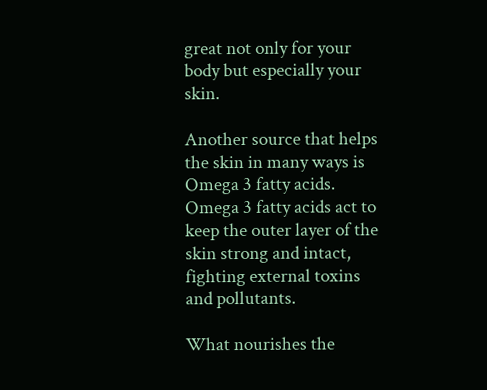great not only for your body but especially your skin.

Another source that helps the skin in many ways is Omega 3 fatty acids. Omega 3 fatty acids act to keep the outer layer of the skin strong and intact, fighting external toxins and pollutants.

What nourishes the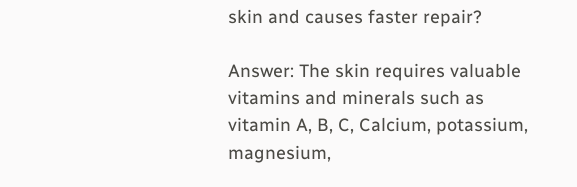skin and causes faster repair?

Answer: The skin requires valuable vitamins and minerals such as vitamin A, B, C, Calcium, potassium, magnesium,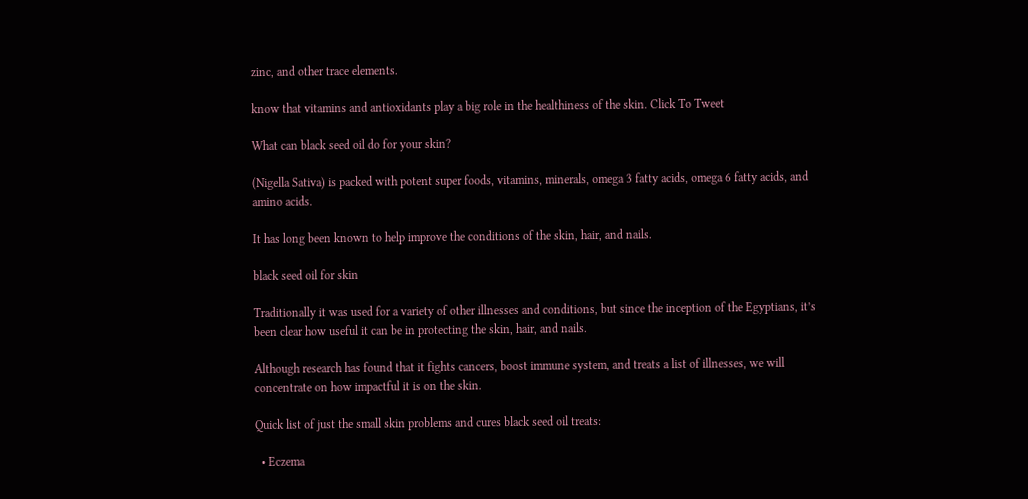zinc, and other trace elements.

know that vitamins and antioxidants play a big role in the healthiness of the skin. Click To Tweet

What can black seed oil do for your skin?

(Nigella Sativa) is packed with potent super foods, vitamins, minerals, omega 3 fatty acids, omega 6 fatty acids, and amino acids.

It has long been known to help improve the conditions of the skin, hair, and nails.

black seed oil for skin

Traditionally it was used for a variety of other illnesses and conditions, but since the inception of the Egyptians, it’s been clear how useful it can be in protecting the skin, hair, and nails.

Although research has found that it fights cancers, boost immune system, and treats a list of illnesses, we will concentrate on how impactful it is on the skin.

Quick list of just the small skin problems and cures black seed oil treats:

  • Eczema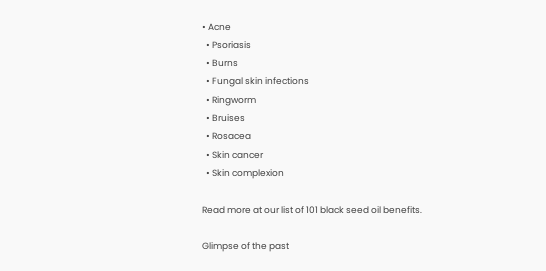• Acne
  • Psoriasis
  • Burns
  • Fungal skin infections
  • Ringworm
  • Bruises
  • Rosacea
  • Skin cancer
  • Skin complexion

Read more at our list of 101 black seed oil benefits.

Glimpse of the past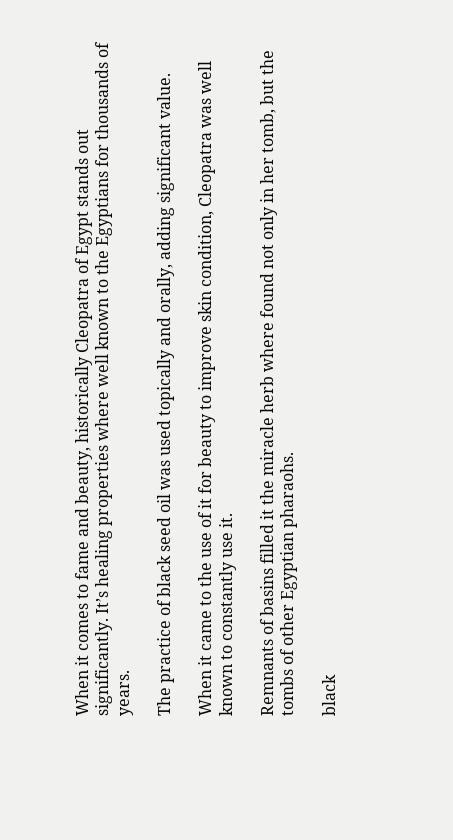When it comes to fame and beauty, historically Cleopatra of Egypt stands out significantly. It’s healing properties where well known to the Egyptians for thousands of years.

The practice of black seed oil was used topically and orally, adding significant value.

When it came to the use of it for beauty to improve skin condition, Cleopatra was well known to constantly use it.

Remnants of basins filled it the miracle herb where found not only in her tomb, but the tombs of other Egyptian pharaohs.

black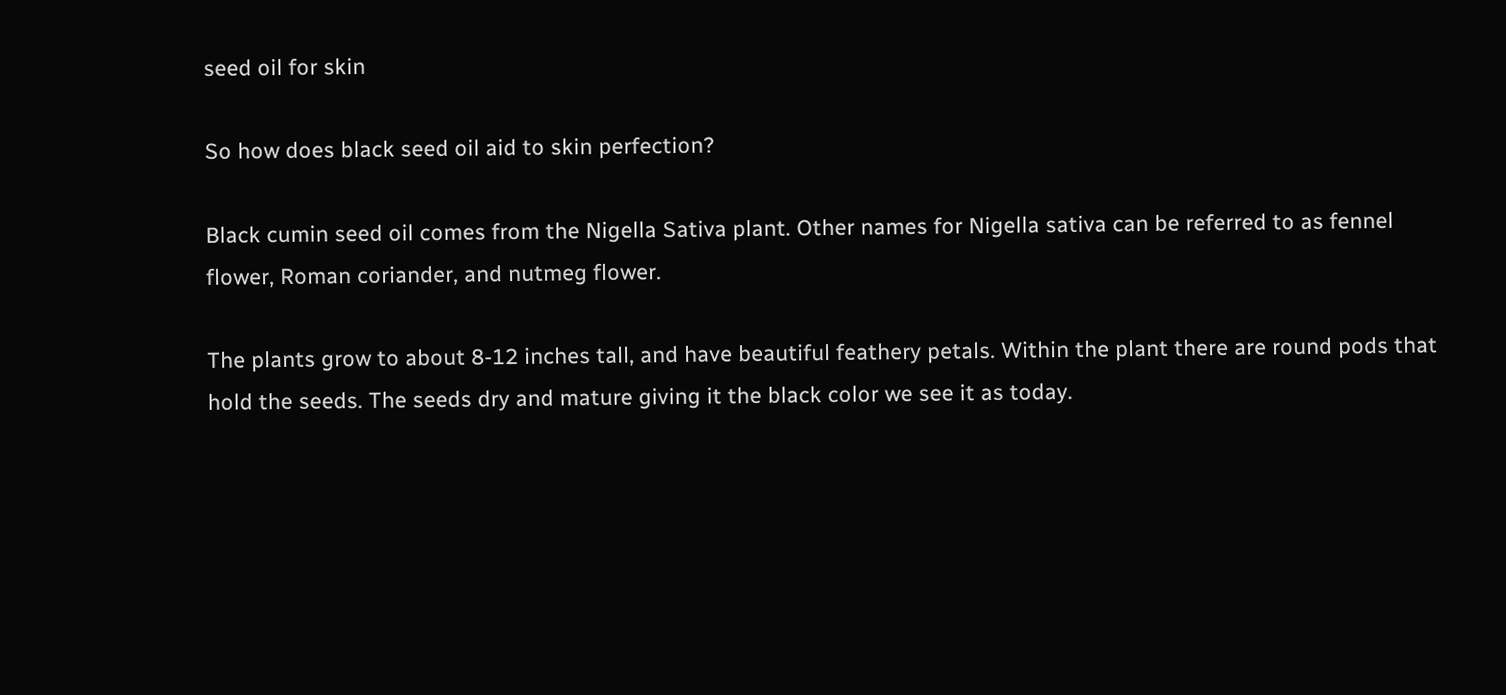seed oil for skin

So how does black seed oil aid to skin perfection?

Black cumin seed oil comes from the Nigella Sativa plant. Other names for Nigella sativa can be referred to as fennel flower, Roman coriander, and nutmeg flower.

The plants grow to about 8-12 inches tall, and have beautiful feathery petals. Within the plant there are round pods that hold the seeds. The seeds dry and mature giving it the black color we see it as today.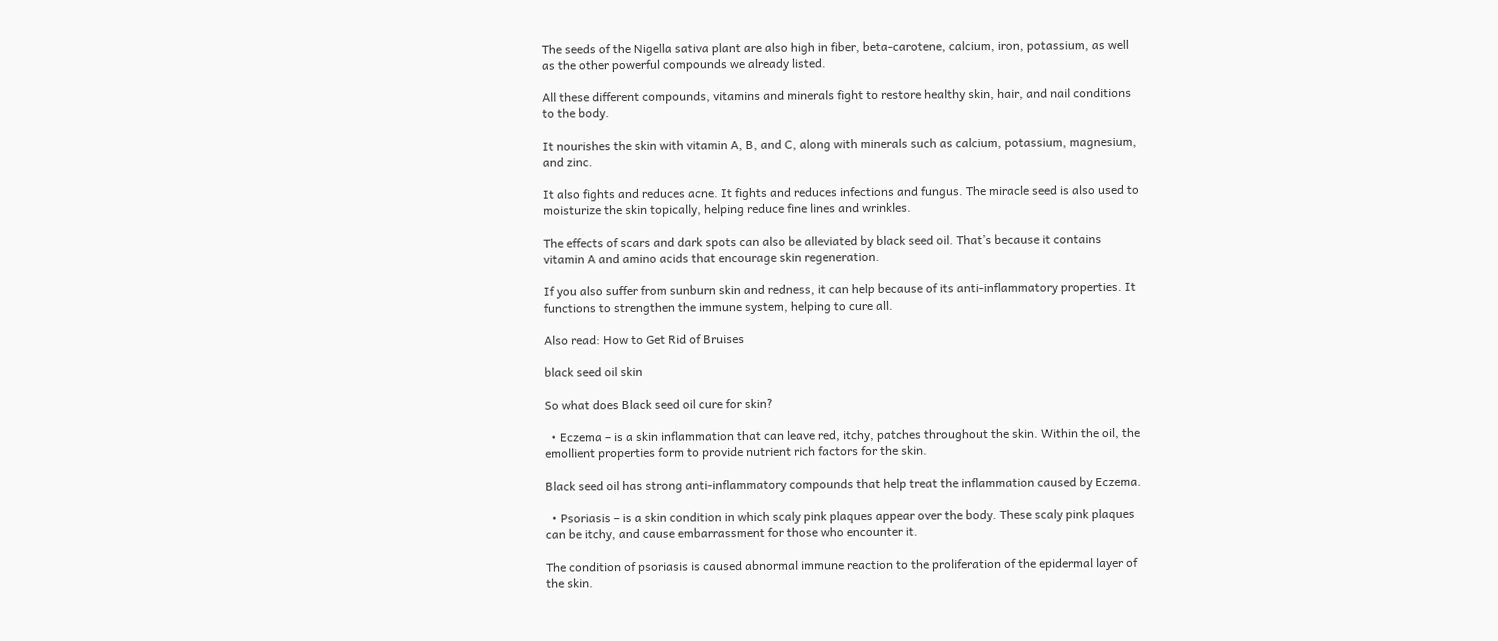The seeds of the Nigella sativa plant are also high in fiber, beta-carotene, calcium, iron, potassium, as well as the other powerful compounds we already listed.

All these different compounds, vitamins and minerals fight to restore healthy skin, hair, and nail conditions to the body.

It nourishes the skin with vitamin A, B, and C, along with minerals such as calcium, potassium, magnesium, and zinc.

It also fights and reduces acne. It fights and reduces infections and fungus. The miracle seed is also used to moisturize the skin topically, helping reduce fine lines and wrinkles.

The effects of scars and dark spots can also be alleviated by black seed oil. That’s because it contains vitamin A and amino acids that encourage skin regeneration.

If you also suffer from sunburn skin and redness, it can help because of its anti-inflammatory properties. It functions to strengthen the immune system, helping to cure all.

Also read: How to Get Rid of Bruises

black seed oil skin

So what does Black seed oil cure for skin?

  • Eczema – is a skin inflammation that can leave red, itchy, patches throughout the skin. Within the oil, the emollient properties form to provide nutrient rich factors for the skin.

Black seed oil has strong anti-inflammatory compounds that help treat the inflammation caused by Eczema.

  • Psoriasis – is a skin condition in which scaly pink plaques appear over the body. These scaly pink plaques can be itchy, and cause embarrassment for those who encounter it.

The condition of psoriasis is caused abnormal immune reaction to the proliferation of the epidermal layer of the skin.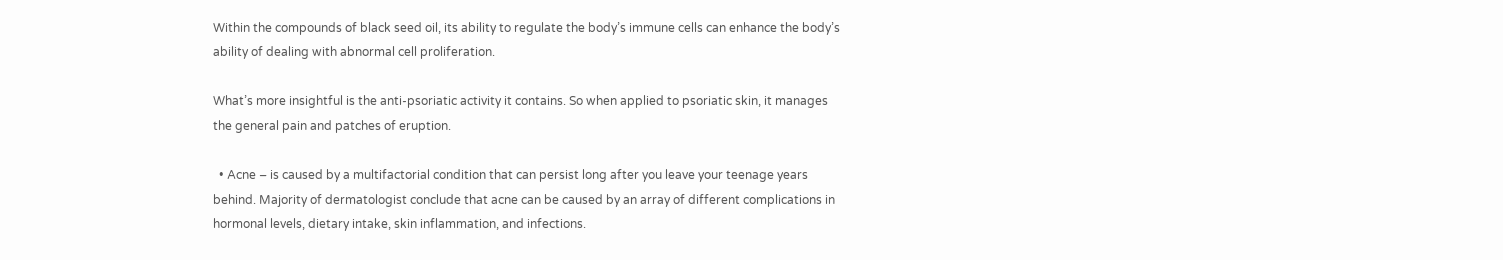Within the compounds of black seed oil, its ability to regulate the body’s immune cells can enhance the body’s ability of dealing with abnormal cell proliferation.

What’s more insightful is the anti-psoriatic activity it contains. So when applied to psoriatic skin, it manages the general pain and patches of eruption.

  • Acne – is caused by a multifactorial condition that can persist long after you leave your teenage years behind. Majority of dermatologist conclude that acne can be caused by an array of different complications in hormonal levels, dietary intake, skin inflammation, and infections.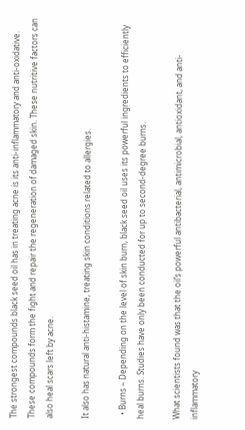The strongest compounds black seed oil has in treating acne is its anti-inflammatory and anti-oxidative. These compounds form the fight and repair the regeneration of damaged skin. These nutritive factors can also heal scars left by acne.

It also has natural anti-histamine, treating skin conditions related to allergies.

  • Burns – Depending on the level of skin burn, black seed oil uses its powerful ingredients to efficiently heal burns. Studies have only been conducted for up to second-degree burns.

What scientists found was that the oil’s powerful antibacterial, antimicrobial, antioxidant, and anti-inflammatory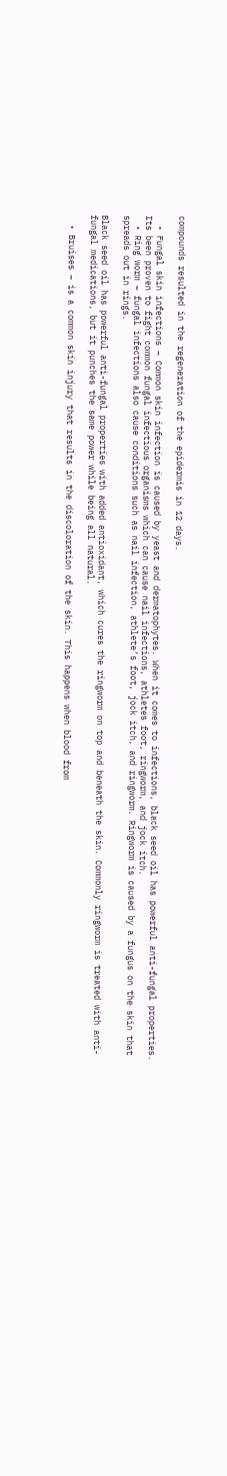compounds resulted in the regeneration of the epidermis in 12 days.

  • Fungal skin infections – Common skin infection is caused by yeast and dermatophytes. When it comes to infections, black seed oil has powerful anti-fungal properties. Its been proven to fight common fungal infectious organisms which can cause nail infections, athletes foot, ringworm, and jock itch.
  • Ring worm – fungal infections also cause conditions such as nail infection, athlete’s foot, jock itch, and ringworm. Ringworm is caused by a fungus on the skin that spreads out in rings.

Black seed oil has powerful anti-fungal properties with added antioxidant, which cures the ringworm on top and beneath the skin. Commonly ringworm is treated with anti-fungal medications, but it punches the same power while being all natural.

  • Bruises – is a common skin injury that results in the discoloration of the skin. This happens when blood from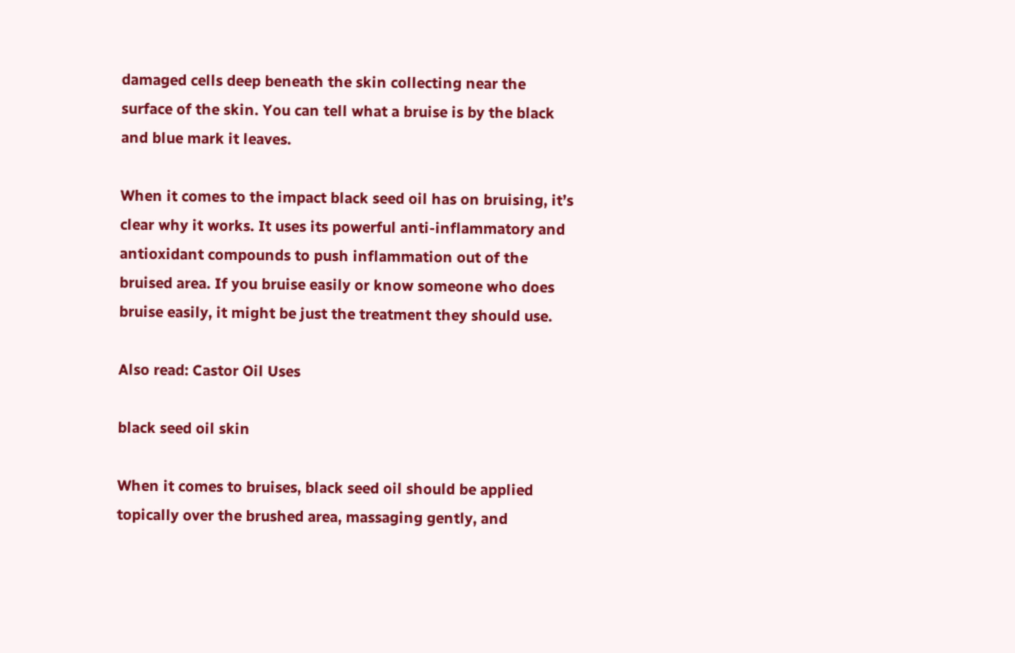damaged cells deep beneath the skin collecting near the surface of the skin. You can tell what a bruise is by the black and blue mark it leaves.

When it comes to the impact black seed oil has on bruising, it’s clear why it works. It uses its powerful anti-inflammatory and antioxidant compounds to push inflammation out of the bruised area. If you bruise easily or know someone who does bruise easily, it might be just the treatment they should use.

Also read: Castor Oil Uses

black seed oil skin

When it comes to bruises, black seed oil should be applied topically over the brushed area, massaging gently, and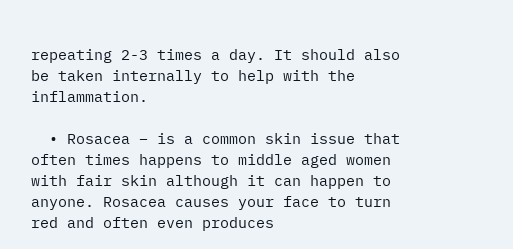repeating 2-3 times a day. It should also be taken internally to help with the inflammation.

  • Rosacea – is a common skin issue that often times happens to middle aged women with fair skin although it can happen to anyone. Rosacea causes your face to turn red and often even produces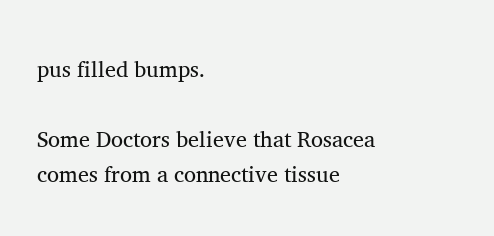pus filled bumps.

Some Doctors believe that Rosacea comes from a connective tissue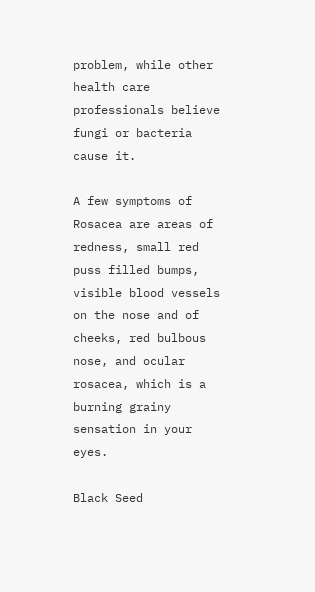problem, while other health care professionals believe fungi or bacteria cause it.

A few symptoms of Rosacea are areas of redness, small red puss filled bumps, visible blood vessels on the nose and of cheeks, red bulbous nose, and ocular rosacea, which is a burning grainy sensation in your eyes.

Black Seed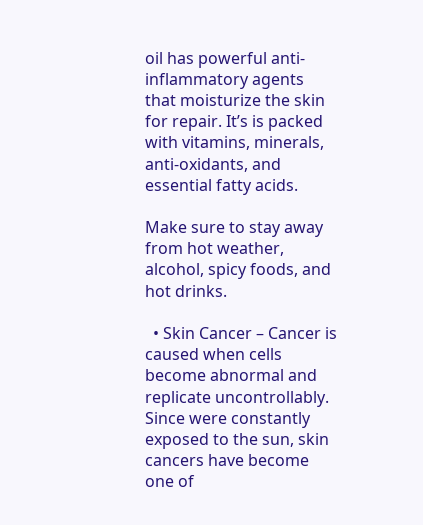oil has powerful anti-inflammatory agents that moisturize the skin for repair. It’s is packed with vitamins, minerals, anti-oxidants, and essential fatty acids.

Make sure to stay away from hot weather, alcohol, spicy foods, and hot drinks.

  • Skin Cancer – Cancer is caused when cells become abnormal and replicate uncontrollably. Since were constantly exposed to the sun, skin cancers have become one of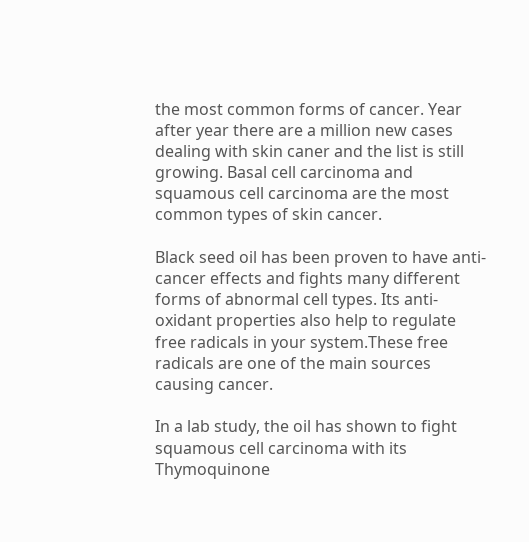the most common forms of cancer. Year after year there are a million new cases dealing with skin caner and the list is still growing. Basal cell carcinoma and squamous cell carcinoma are the most common types of skin cancer.

Black seed oil has been proven to have anti-cancer effects and fights many different forms of abnormal cell types. Its anti-oxidant properties also help to regulate free radicals in your system.These free radicals are one of the main sources causing cancer.

In a lab study, the oil has shown to fight squamous cell carcinoma with its Thymoquinone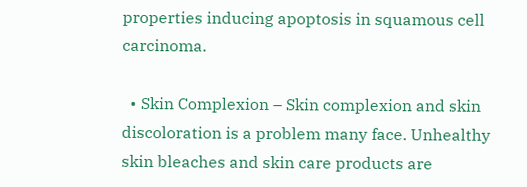properties inducing apoptosis in squamous cell carcinoma.

  • Skin Complexion – Skin complexion and skin discoloration is a problem many face. Unhealthy skin bleaches and skin care products are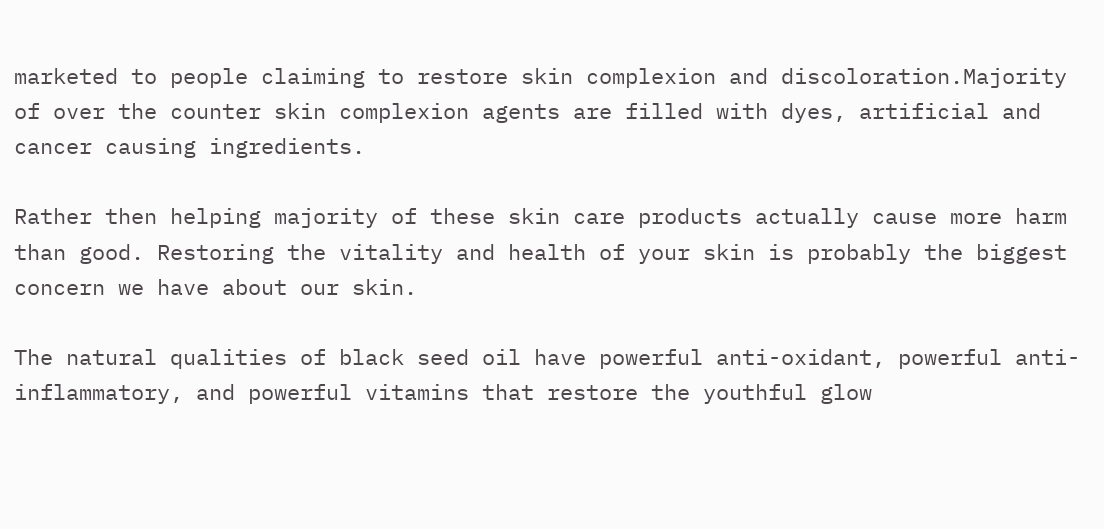marketed to people claiming to restore skin complexion and discoloration.Majority of over the counter skin complexion agents are filled with dyes, artificial and cancer causing ingredients.

Rather then helping majority of these skin care products actually cause more harm than good. Restoring the vitality and health of your skin is probably the biggest concern we have about our skin.

The natural qualities of black seed oil have powerful anti-oxidant, powerful anti-inflammatory, and powerful vitamins that restore the youthful glow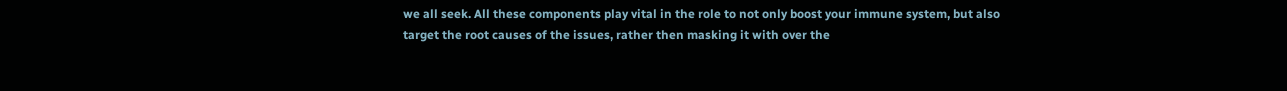we all seek. All these components play vital in the role to not only boost your immune system, but also target the root causes of the issues, rather then masking it with over the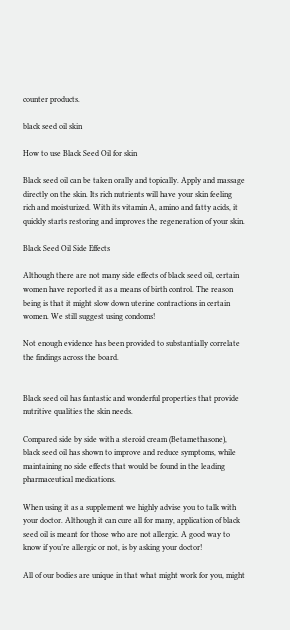counter products.

black seed oil skin

How to use Black Seed Oil for skin

Black seed oil can be taken orally and topically. Apply and massage directly on the skin. Its rich nutrients will have your skin feeling rich and moisturized. With its vitamin A, amino and fatty acids, it quickly starts restoring and improves the regeneration of your skin.

Black Seed Oil Side Effects

Although there are not many side effects of black seed oil, certain women have reported it as a means of birth control. The reason being is that it might slow down uterine contractions in certain women. We still suggest using condoms!

Not enough evidence has been provided to substantially correlate the findings across the board.


Black seed oil has fantastic and wonderful properties that provide nutritive qualities the skin needs.

Compared side by side with a steroid cream (Betamethasone), black seed oil has shown to improve and reduce symptoms, while maintaining no side effects that would be found in the leading pharmaceutical medications.

When using it as a supplement we highly advise you to talk with your doctor. Although it can cure all for many, application of black seed oil is meant for those who are not allergic. A good way to know if you’re allergic or not, is by asking your doctor!

All of our bodies are unique in that what might work for you, might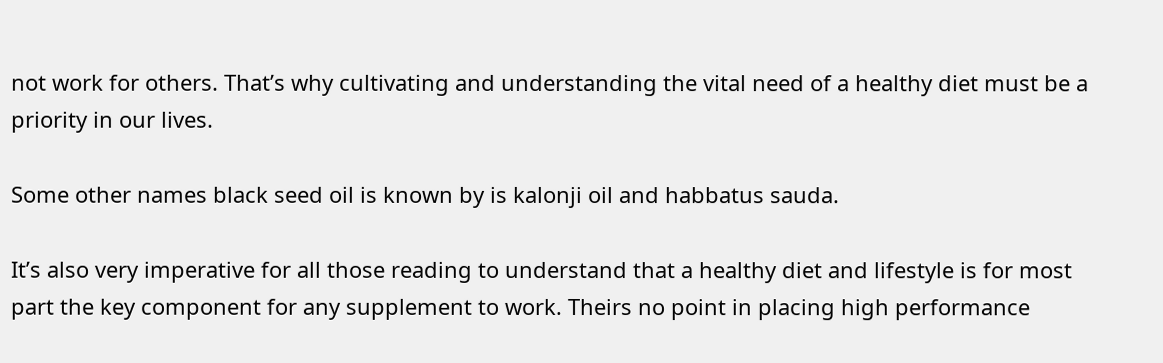not work for others. That’s why cultivating and understanding the vital need of a healthy diet must be a priority in our lives.

Some other names black seed oil is known by is kalonji oil and habbatus sauda.

It’s also very imperative for all those reading to understand that a healthy diet and lifestyle is for most part the key component for any supplement to work. Theirs no point in placing high performance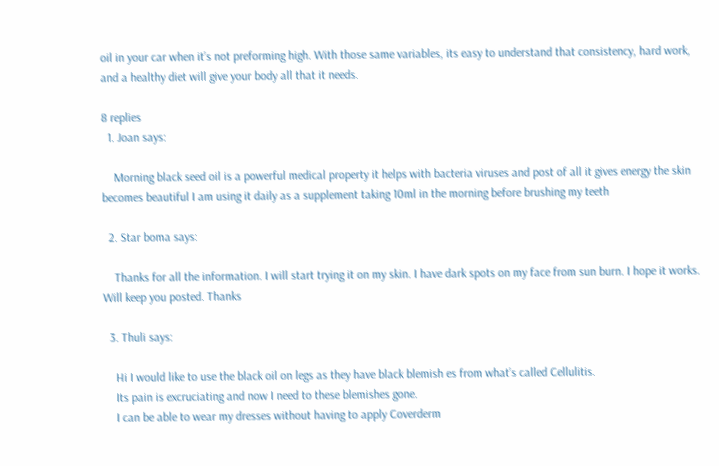oil in your car when it’s not preforming high. With those same variables, its easy to understand that consistency, hard work, and a healthy diet will give your body all that it needs.

8 replies
  1. Joan says:

    Morning black seed oil is a powerful medical property it helps with bacteria viruses and post of all it gives energy the skin becomes beautiful I am using it daily as a supplement taking 10ml in the morning before brushing my teeth

  2. Star boma says:

    Thanks for all the information. I will start trying it on my skin. I have dark spots on my face from sun burn. I hope it works. Will keep you posted. Thanks

  3. Thuli says:

    Hi I would like to use the black oil on legs as they have black blemish es from what’s called Cellulitis.
    Its pain is excruciating and now I need to these blemishes gone.
    I can be able to wear my dresses without having to apply Coverderm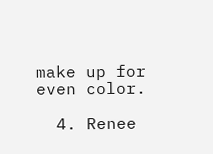make up for even color.

  4. Renee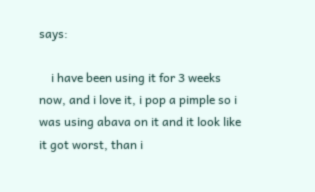says:

    i have been using it for 3 weeks now, and i love it, i pop a pimple so i was using abava on it and it look like it got worst, than i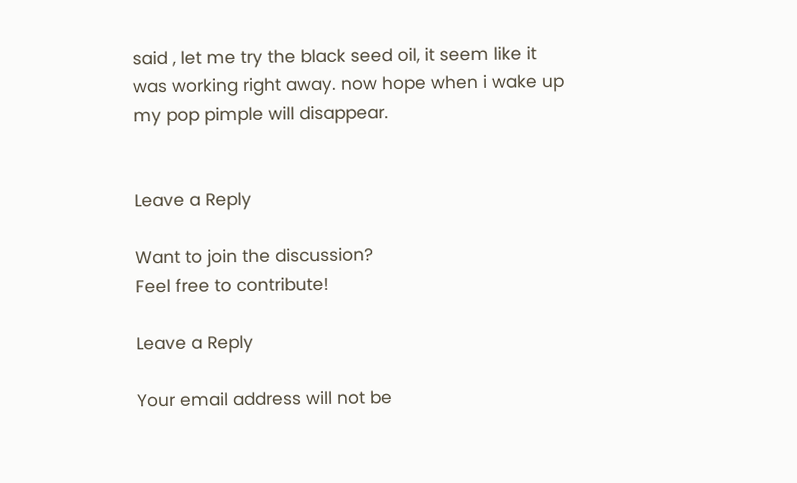said , let me try the black seed oil, it seem like it was working right away. now hope when i wake up my pop pimple will disappear.


Leave a Reply

Want to join the discussion?
Feel free to contribute!

Leave a Reply

Your email address will not be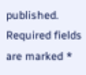published. Required fields are marked *